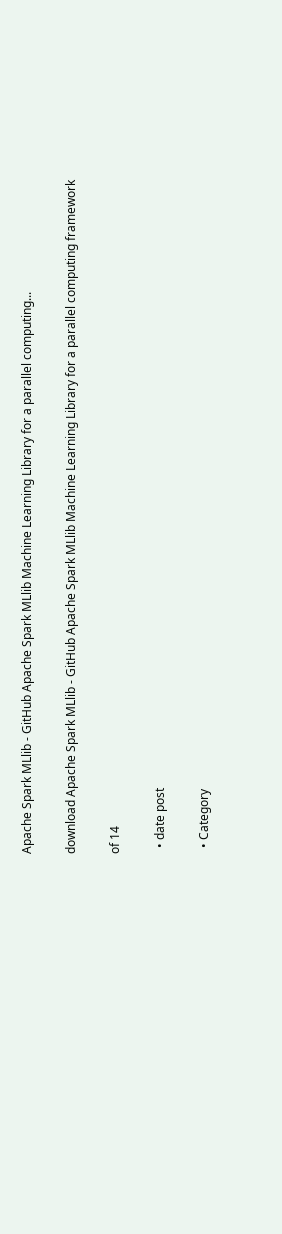Apache Spark MLlib - GitHub Apache Spark MLlib Machine Learning Library for a parallel computing...

download Apache Spark MLlib - GitHub Apache Spark MLlib Machine Learning Library for a parallel computing framework

of 14

  • date post

  • Category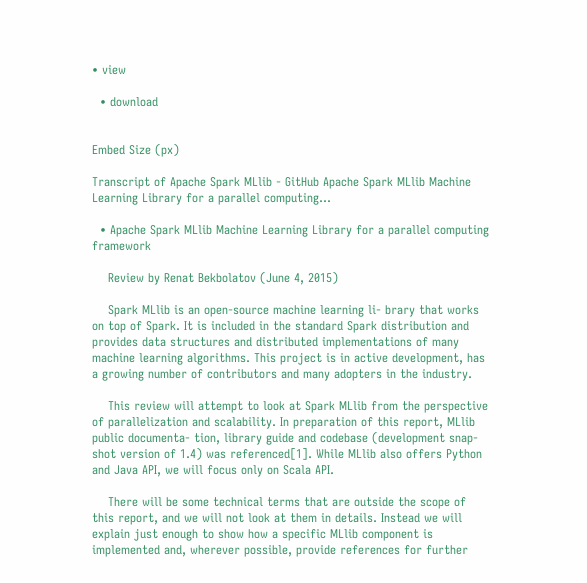• view

  • download


Embed Size (px)

Transcript of Apache Spark MLlib - GitHub Apache Spark MLlib Machine Learning Library for a parallel computing...

  • Apache Spark MLlib Machine Learning Library for a parallel computing framework

    Review by Renat Bekbolatov (June 4, 2015)

    Spark MLlib is an open-source machine learning li- brary that works on top of Spark. It is included in the standard Spark distribution and provides data structures and distributed implementations of many machine learning algorithms. This project is in active development, has a growing number of contributors and many adopters in the industry.

    This review will attempt to look at Spark MLlib from the perspective of parallelization and scalability. In preparation of this report, MLlib public documenta- tion, library guide and codebase (development snap- shot version of 1.4) was referenced[1]. While MLlib also offers Python and Java API, we will focus only on Scala API.

    There will be some technical terms that are outside the scope of this report, and we will not look at them in details. Instead we will explain just enough to show how a specific MLlib component is implemented and, wherever possible, provide references for further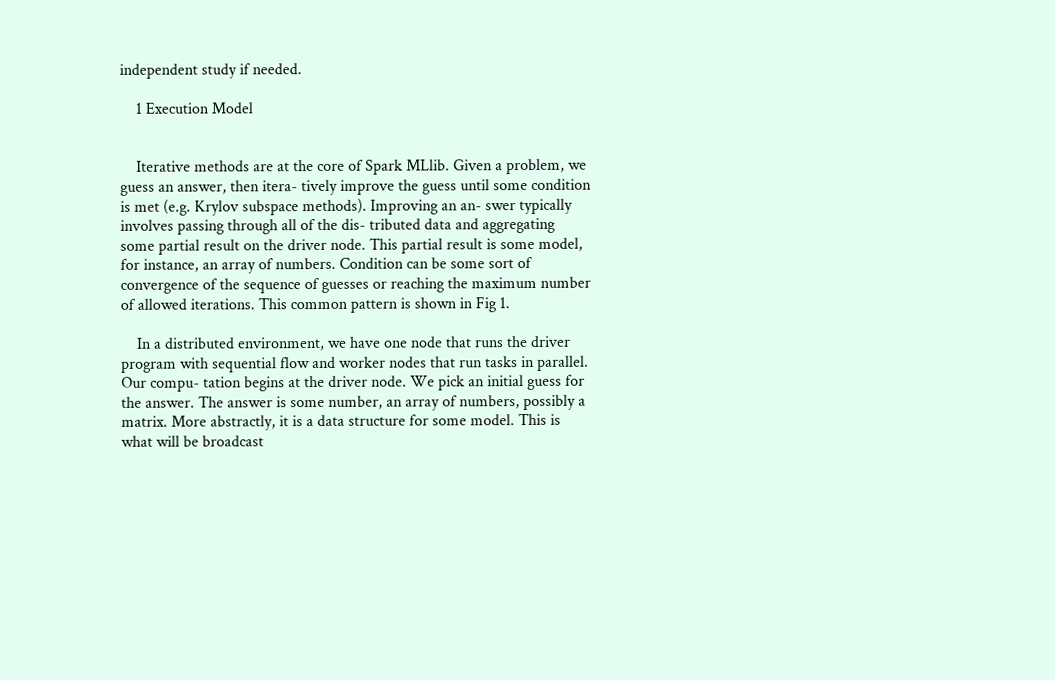independent study if needed.

    1 Execution Model


    Iterative methods are at the core of Spark MLlib. Given a problem, we guess an answer, then itera- tively improve the guess until some condition is met (e.g. Krylov subspace methods). Improving an an- swer typically involves passing through all of the dis- tributed data and aggregating some partial result on the driver node. This partial result is some model, for instance, an array of numbers. Condition can be some sort of convergence of the sequence of guesses or reaching the maximum number of allowed iterations. This common pattern is shown in Fig 1.

    In a distributed environment, we have one node that runs the driver program with sequential flow and worker nodes that run tasks in parallel. Our compu- tation begins at the driver node. We pick an initial guess for the answer. The answer is some number, an array of numbers, possibly a matrix. More abstractly, it is a data structure for some model. This is what will be broadcast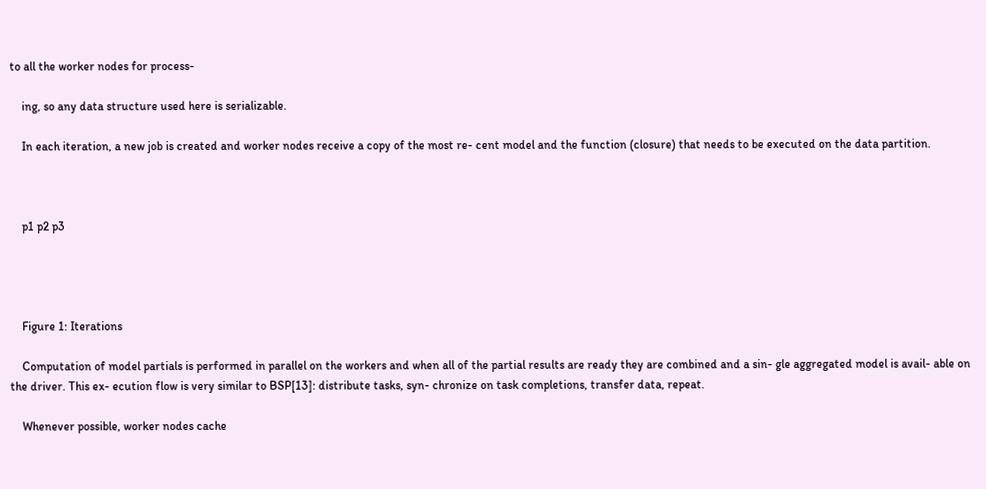to all the worker nodes for process-

    ing, so any data structure used here is serializable.

    In each iteration, a new job is created and worker nodes receive a copy of the most re- cent model and the function (closure) that needs to be executed on the data partition.



    p1 p2 p3




    Figure 1: Iterations

    Computation of model partials is performed in parallel on the workers and when all of the partial results are ready they are combined and a sin- gle aggregated model is avail- able on the driver. This ex- ecution flow is very similar to BSP[13]: distribute tasks, syn- chronize on task completions, transfer data, repeat.

    Whenever possible, worker nodes cache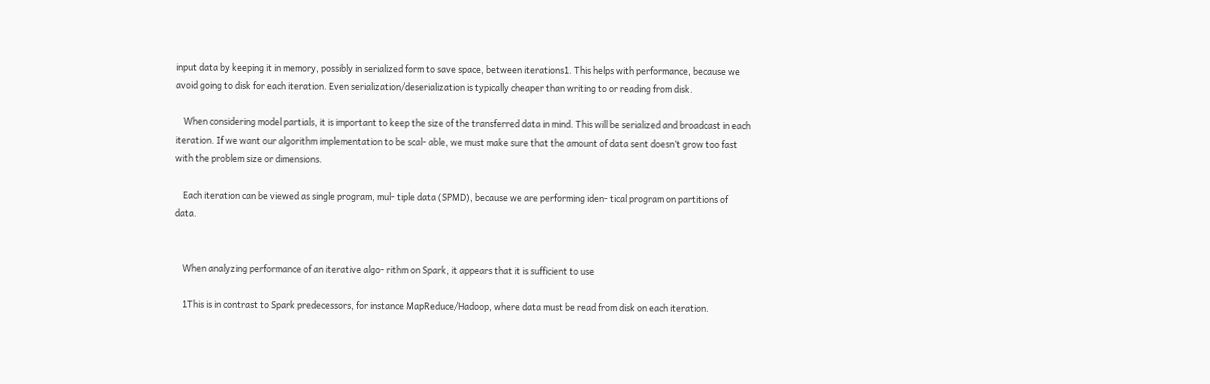input data by keeping it in memory, possibly in serialized form to save space, between iterations1. This helps with performance, because we avoid going to disk for each iteration. Even serialization/deserialization is typically cheaper than writing to or reading from disk.

    When considering model partials, it is important to keep the size of the transferred data in mind. This will be serialized and broadcast in each iteration. If we want our algorithm implementation to be scal- able, we must make sure that the amount of data sent doesn’t grow too fast with the problem size or dimensions.

    Each iteration can be viewed as single program, mul- tiple data (SPMD), because we are performing iden- tical program on partitions of data.


    When analyzing performance of an iterative algo- rithm on Spark, it appears that it is sufficient to use

    1This is in contrast to Spark predecessors, for instance MapReduce/Hadoop, where data must be read from disk on each iteration.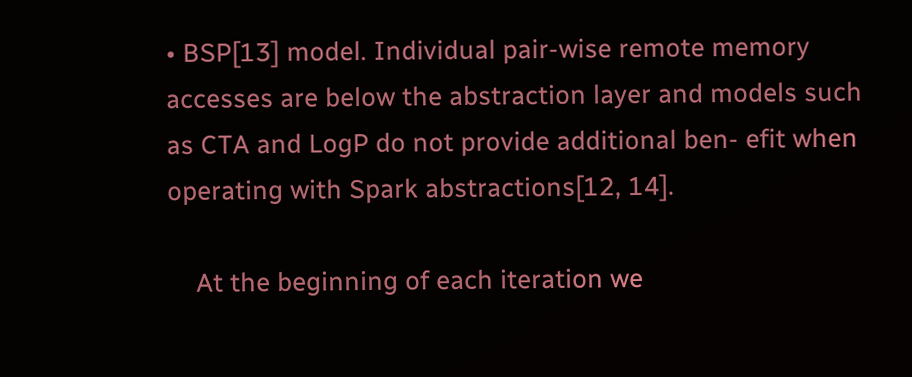• BSP[13] model. Individual pair-wise remote memory accesses are below the abstraction layer and models such as CTA and LogP do not provide additional ben- efit when operating with Spark abstractions[12, 14].

    At the beginning of each iteration we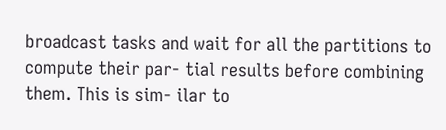broadcast tasks and wait for all the partitions to compute their par- tial results before combining them. This is sim- ilar to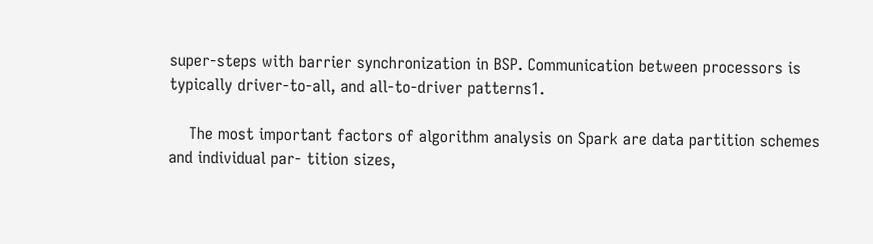super-steps with barrier synchronization in BSP. Communication between processors is typically driver-to-all, and all-to-driver patterns1.

    The most important factors of algorithm analysis on Spark are data partition schemes and individual par- tition sizes,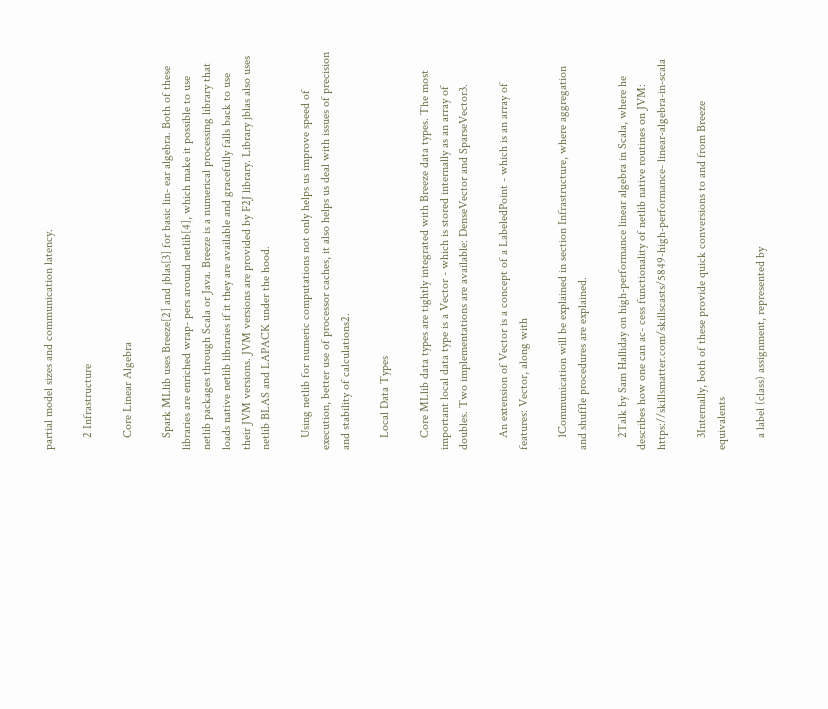partial model sizes and communication latency.

    2 Infrastructure

    Core Linear Algebra

    Spark MLlib uses Breeze[2] and jblas[3] for basic lin- ear algebra. Both of these libraries are enriched wrap- pers around netlib[4], which make it possible to use netlib packages through Scala or Java. Breeze is a numerical processing library that loads native netlib libraries if it they are available and gracefully falls back to use their JVM versions. JVM versions are provided by F2J library. Library jblas also uses netlib BLAS and LAPACK under the hood.

    Using netlib for numeric computations not only helps us improve speed of execution, better use of processor caches, it also helps us deal with issues of precision and stability of calculations2.

    Local Data Types

    Core MLlib data types are tightly integrated with Breeze data types. The most important local data type is a Vector - which is stored internally as an array of doubles. Two implementations are available: DenseVector and SparseVector3.

    An extension of Vector is a concept of a LabeledPoint - which is an array of features: Vector, along with

    1Communication will be explained in section Infrastructure, where aggregation and shuffle procedures are explained.

    2Talk by Sam Halliday on high-performance linear algebra in Scala, where he describes how one can ac- cess functionality of netlib native routines on JVM: https://skillsmatter.com/skillscasts/5849-high-performance- linear-algebra-in-scala

    3Internally, both of these provide quick conversions to and from Breeze equivalents

    a label (class) assignment, represented by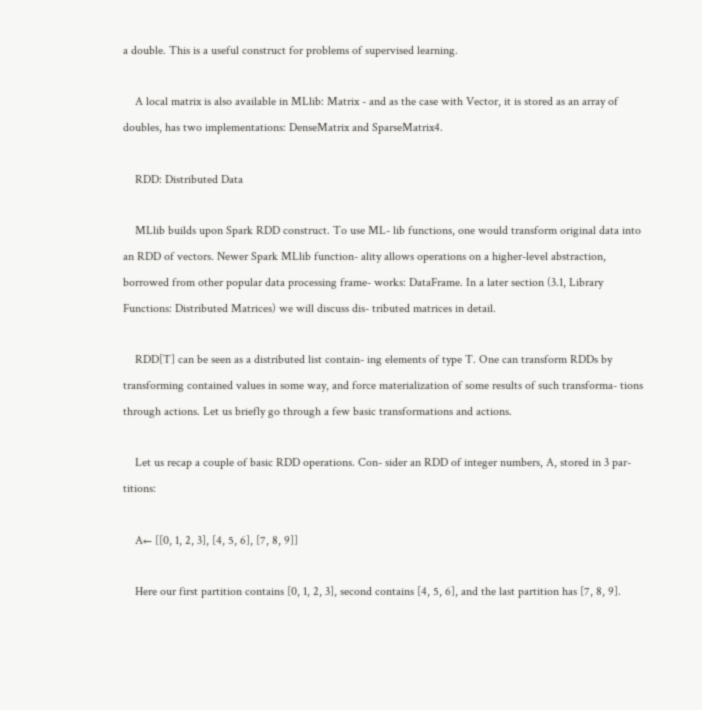a double. This is a useful construct for problems of supervised learning.

    A local matrix is also available in MLlib: Matrix - and as the case with Vector, it is stored as an array of doubles, has two implementations: DenseMatrix and SparseMatrix4.

    RDD: Distributed Data

    MLlib builds upon Spark RDD construct. To use ML- lib functions, one would transform original data into an RDD of vectors. Newer Spark MLlib function- ality allows operations on a higher-level abstraction, borrowed from other popular data processing frame- works: DataFrame. In a later section (3.1, Library Functions: Distributed Matrices) we will discuss dis- tributed matrices in detail.

    RDD[T] can be seen as a distributed list contain- ing elements of type T. One can transform RDDs by transforming contained values in some way, and force materialization of some results of such transforma- tions through actions. Let us briefly go through a few basic transformations and actions.

    Let us recap a couple of basic RDD operations. Con- sider an RDD of integer numbers, A, stored in 3 par- titions:

    A← [[0, 1, 2, 3], [4, 5, 6], [7, 8, 9]]

    Here our first partition contains [0, 1, 2, 3], second contains [4, 5, 6], and the last partition has [7, 8, 9].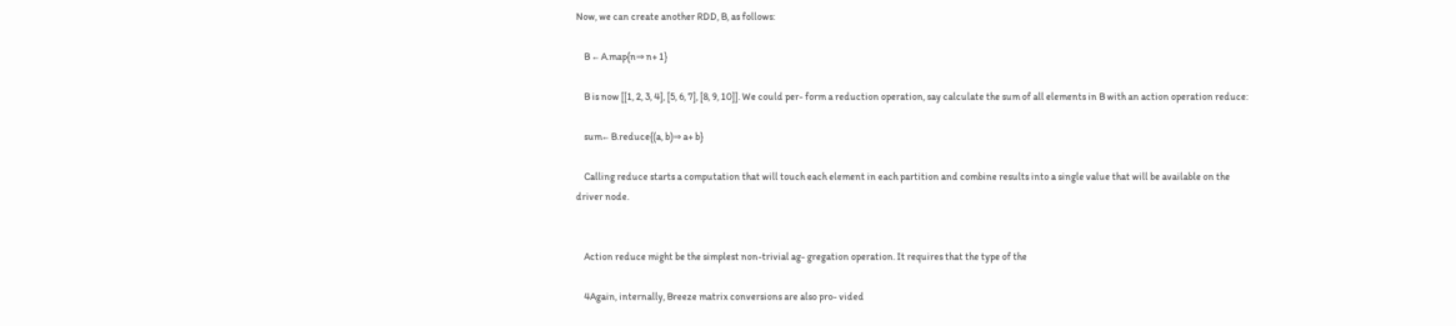Now, we can create another RDD, B, as follows:

    B ← A.map{n⇒ n+ 1}

    B is now [[1, 2, 3, 4], [5, 6, 7], [8, 9, 10]]. We could per- form a reduction operation, say calculate the sum of all elements in B with an action operation reduce:

    sum← B.reduce{(a, b)⇒ a+ b}

    Calling reduce starts a computation that will touch each element in each partition and combine results into a single value that will be available on the driver node.


    Action reduce might be the simplest non-trivial ag- gregation operation. It requires that the type of the

    4Again, internally, Breeze matrix conversions are also pro- vided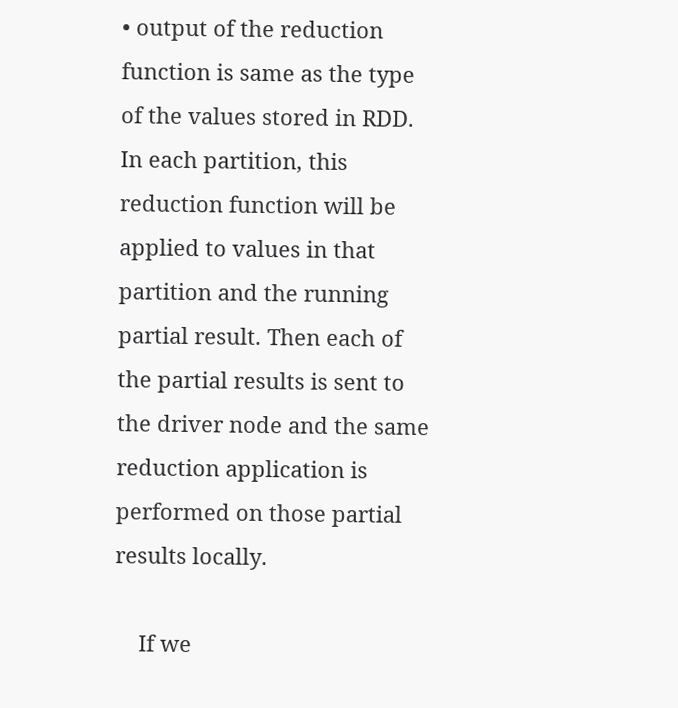• output of the reduction function is same as the type of the values stored in RDD. In each partition, this reduction function will be applied to values in that partition and the running partial result. Then each of the partial results is sent to the driver node and the same reduction application is performed on those partial results locally.

    If we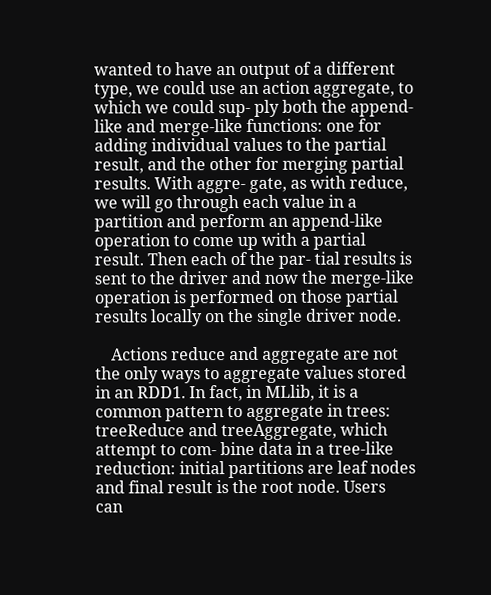wanted to have an output of a different type, we could use an action aggregate, to which we could sup- ply both the append-like and merge-like functions: one for adding individual values to the partial result, and the other for merging partial results. With aggre- gate, as with reduce, we will go through each value in a partition and perform an append-like operation to come up with a partial result. Then each of the par- tial results is sent to the driver and now the merge-like operation is performed on those partial results locally on the single driver node.

    Actions reduce and aggregate are not the only ways to aggregate values stored in an RDD1. In fact, in MLlib, it is a common pattern to aggregate in trees: treeReduce and treeAggregate, which attempt to com- bine data in a tree-like reduction: initial partitions are leaf nodes and final result is the root node. Users can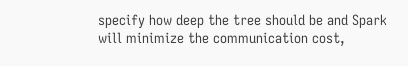specify how deep the tree should be and Spark will minimize the communication cost,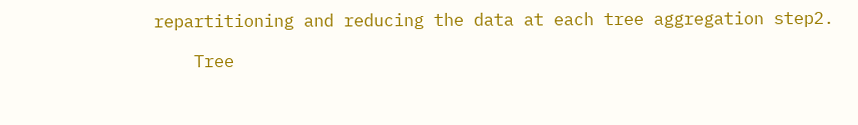repartitioning and reducing the data at each tree aggregation step2.

    Tree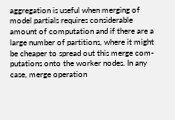aggregation is useful when merging of model partials requires considerable amount of computation and if there are a large number of partitions, where it might be cheaper to spread out this merge com- putations onto the worker nodes. In any case, merge operation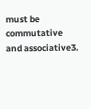must be commutative and associative3.